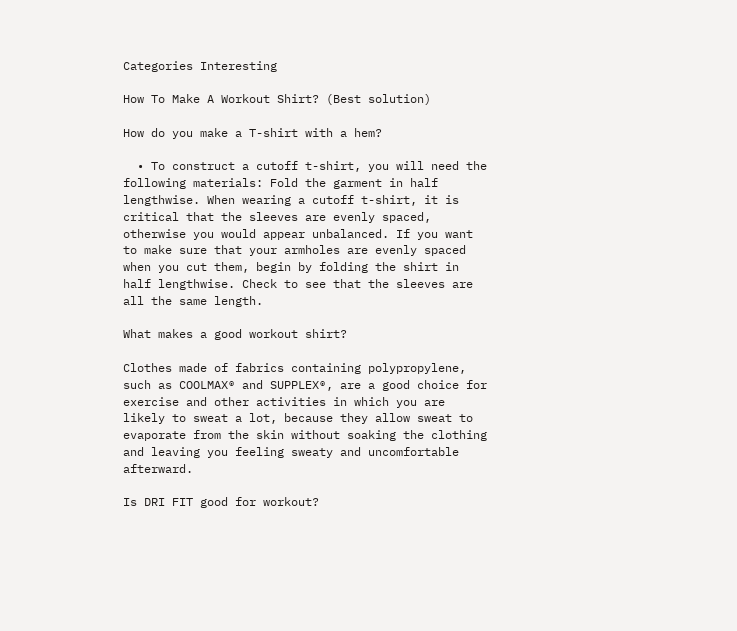Categories Interesting

How To Make A Workout Shirt? (Best solution)

How do you make a T-shirt with a hem?

  • To construct a cutoff t-shirt, you will need the following materials: Fold the garment in half lengthwise. When wearing a cutoff t-shirt, it is critical that the sleeves are evenly spaced, otherwise you would appear unbalanced. If you want to make sure that your armholes are evenly spaced when you cut them, begin by folding the shirt in half lengthwise. Check to see that the sleeves are all the same length.

What makes a good workout shirt?

Clothes made of fabrics containing polypropylene, such as COOLMAX® and SUPPLEX®, are a good choice for exercise and other activities in which you are likely to sweat a lot, because they allow sweat to evaporate from the skin without soaking the clothing and leaving you feeling sweaty and uncomfortable afterward.

Is DRI FIT good for workout?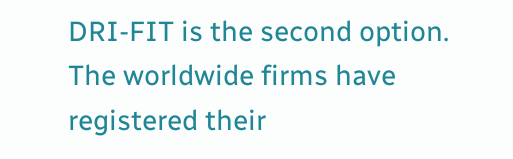DRI-FIT is the second option. The worldwide firms have registered their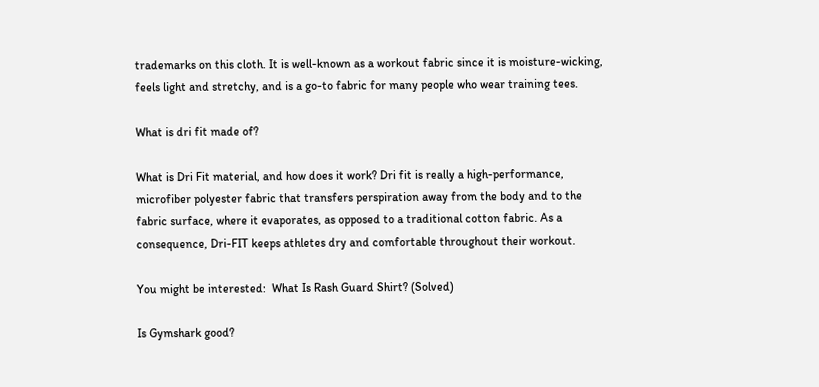trademarks on this cloth. It is well-known as a workout fabric since it is moisture-wicking, feels light and stretchy, and is a go-to fabric for many people who wear training tees.

What is dri fit made of?

What is Dri Fit material, and how does it work? Dri fit is really a high-performance, microfiber polyester fabric that transfers perspiration away from the body and to the fabric surface, where it evaporates, as opposed to a traditional cotton fabric. As a consequence, Dri-FIT keeps athletes dry and comfortable throughout their workout.

You might be interested:  What Is Rash Guard Shirt? (Solved)

Is Gymshark good?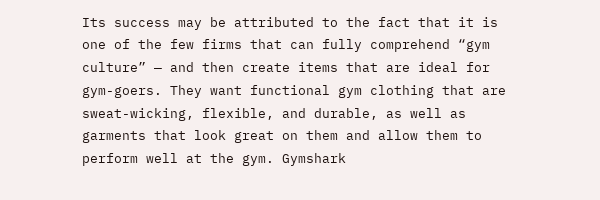Its success may be attributed to the fact that it is one of the few firms that can fully comprehend “gym culture” — and then create items that are ideal for gym-goers. They want functional gym clothing that are sweat-wicking, flexible, and durable, as well as garments that look great on them and allow them to perform well at the gym. Gymshark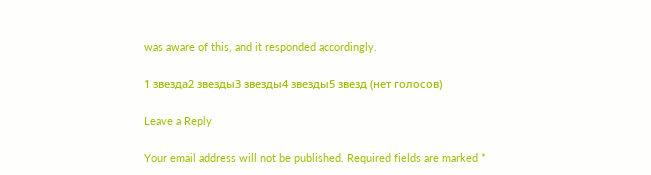was aware of this, and it responded accordingly.

1 звезда2 звезды3 звезды4 звезды5 звезд (нет голосов)

Leave a Reply

Your email address will not be published. Required fields are marked *